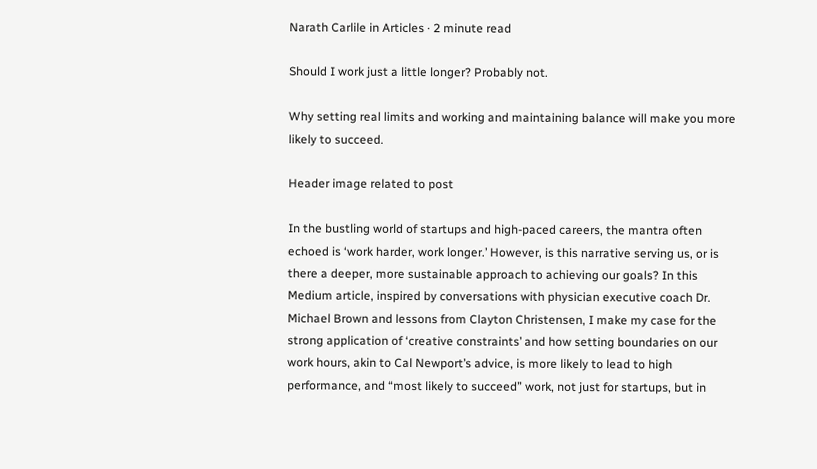Narath Carlile in Articles · 2 minute read

Should I work just a little longer? Probably not.

Why setting real limits and working and maintaining balance will make you more likely to succeed.

Header image related to post

In the bustling world of startups and high-paced careers, the mantra often echoed is ‘work harder, work longer.’ However, is this narrative serving us, or is there a deeper, more sustainable approach to achieving our goals? In this Medium article, inspired by conversations with physician executive coach Dr. Michael Brown and lessons from Clayton Christensen, I make my case for the strong application of ‘creative constraints’ and how setting boundaries on our work hours, akin to Cal Newport’s advice, is more likely to lead to high performance, and “most likely to succeed” work, not just for startups, but in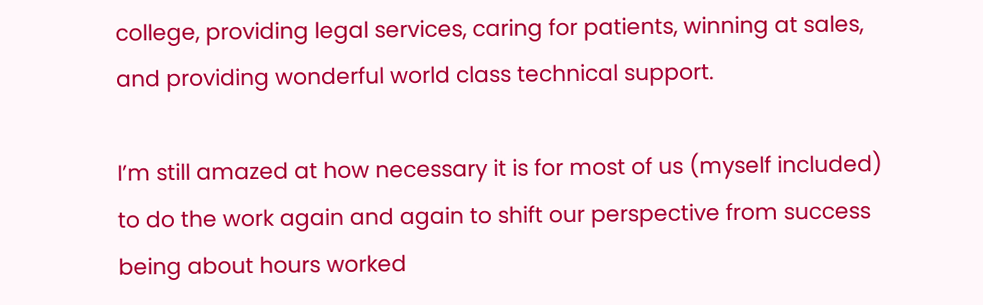college, providing legal services, caring for patients, winning at sales, and providing wonderful world class technical support.

I’m still amazed at how necessary it is for most of us (myself included) to do the work again and again to shift our perspective from success being about hours worked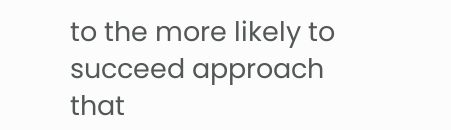to the more likely to succeed approach that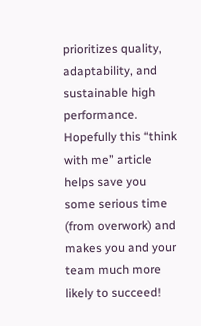prioritizes quality, adaptability, and sustainable high performance. Hopefully this “think with me” article helps save you some serious time (from overwork) and makes you and your team much more likely to succeed!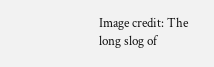Image credit: The long slog of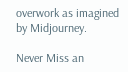overwork as imagined by Midjourney.

Never Miss an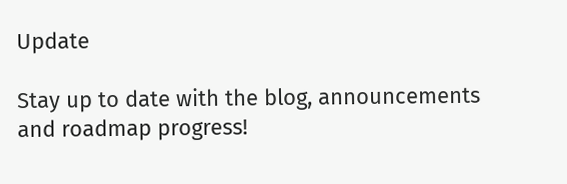Update

Stay up to date with the blog, announcements and roadmap progress!